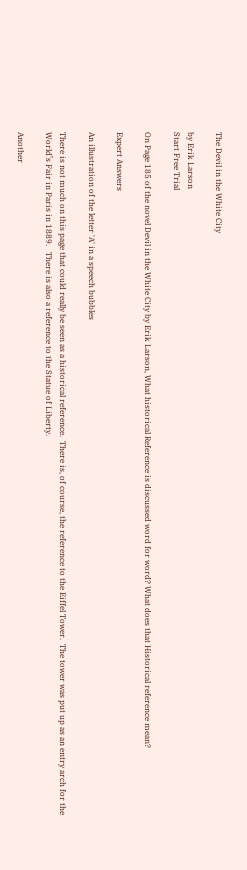The Devil in the White City

by Erik Larson
Start Free Trial

On Page 185 of the novel Devil in the White City by Erik Larson, What historical Reference is discussed word for word? What does that Historical reference mean?

Expert Answers

An illustration of the letter 'A' in a speech bubbles

There is not much on this page that could really be seen as a historical reference.  There is, of course, the reference to the Eiffel Tower.  The tower was put up as an entry arch for the World’s Fair in Paris in 1889.   There is also a reference to the Statue of Liberty.

Another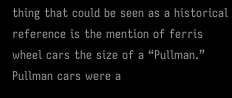thing that could be seen as a historical reference is the mention of ferris wheel cars the size of a “Pullman.”  Pullman cars were a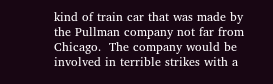kind of train car that was made by the Pullman company not far from Chicago.  The company would be involved in terrible strikes with a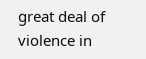great deal of violence in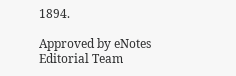1894.

Approved by eNotes Editorial Team